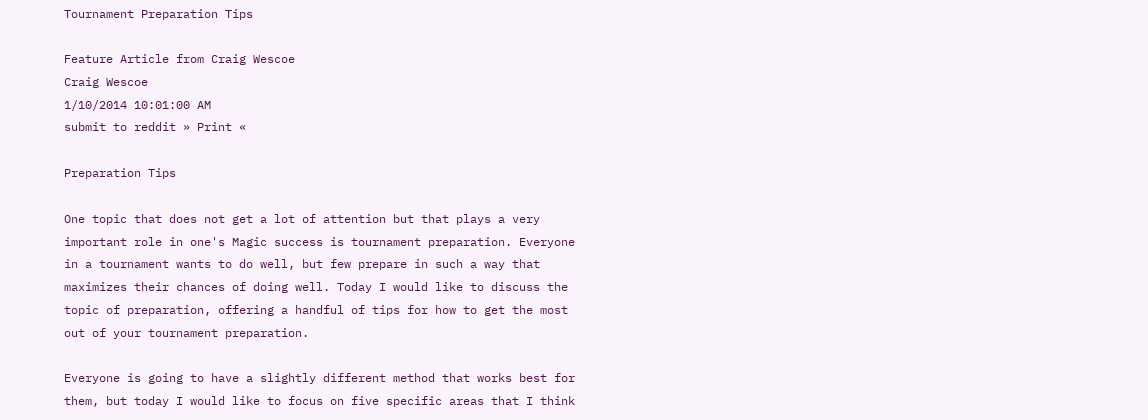Tournament Preparation Tips

Feature Article from Craig Wescoe
Craig Wescoe
1/10/2014 10:01:00 AM
submit to reddit » Print «

Preparation Tips

One topic that does not get a lot of attention but that plays a very important role in one's Magic success is tournament preparation. Everyone in a tournament wants to do well, but few prepare in such a way that maximizes their chances of doing well. Today I would like to discuss the topic of preparation, offering a handful of tips for how to get the most out of your tournament preparation.

Everyone is going to have a slightly different method that works best for them, but today I would like to focus on five specific areas that I think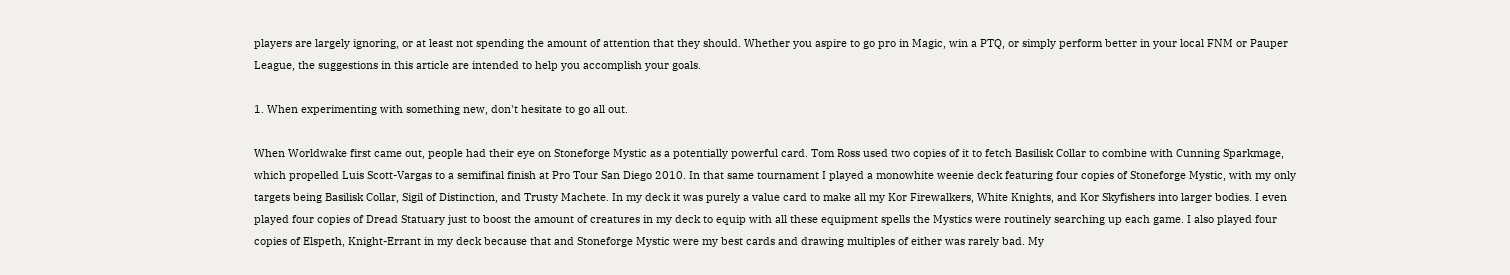players are largely ignoring, or at least not spending the amount of attention that they should. Whether you aspire to go pro in Magic, win a PTQ, or simply perform better in your local FNM or Pauper League, the suggestions in this article are intended to help you accomplish your goals.

1. When experimenting with something new, don't hesitate to go all out.

When Worldwake first came out, people had their eye on Stoneforge Mystic as a potentially powerful card. Tom Ross used two copies of it to fetch Basilisk Collar to combine with Cunning Sparkmage, which propelled Luis Scott-Vargas to a semifinal finish at Pro Tour San Diego 2010. In that same tournament I played a monowhite weenie deck featuring four copies of Stoneforge Mystic, with my only targets being Basilisk Collar, Sigil of Distinction, and Trusty Machete. In my deck it was purely a value card to make all my Kor Firewalkers, White Knights, and Kor Skyfishers into larger bodies. I even played four copies of Dread Statuary just to boost the amount of creatures in my deck to equip with all these equipment spells the Mystics were routinely searching up each game. I also played four copies of Elspeth, Knight-Errant in my deck because that and Stoneforge Mystic were my best cards and drawing multiples of either was rarely bad. My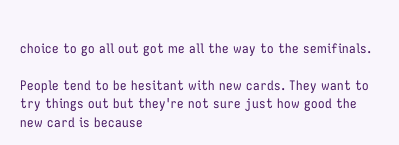choice to go all out got me all the way to the semifinals.

People tend to be hesitant with new cards. They want to try things out but they're not sure just how good the new card is because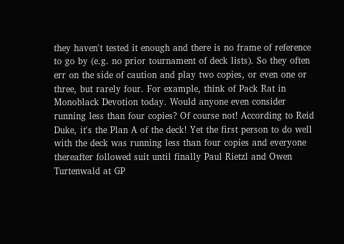they haven't tested it enough and there is no frame of reference to go by (e.g. no prior tournament of deck lists). So they often err on the side of caution and play two copies, or even one or three, but rarely four. For example, think of Pack Rat in Monoblack Devotion today. Would anyone even consider running less than four copies? Of course not! According to Reid Duke, it's the Plan A of the deck! Yet the first person to do well with the deck was running less than four copies and everyone thereafter followed suit until finally Paul Rietzl and Owen Turtenwald at GP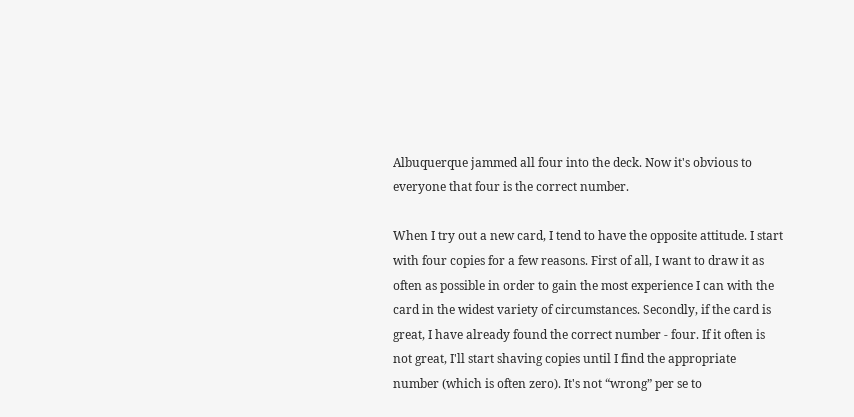Albuquerque jammed all four into the deck. Now it's obvious to everyone that four is the correct number.

When I try out a new card, I tend to have the opposite attitude. I start with four copies for a few reasons. First of all, I want to draw it as often as possible in order to gain the most experience I can with the card in the widest variety of circumstances. Secondly, if the card is great, I have already found the correct number - four. If it often is not great, I'll start shaving copies until I find the appropriate number (which is often zero). It's not “wrong” per se to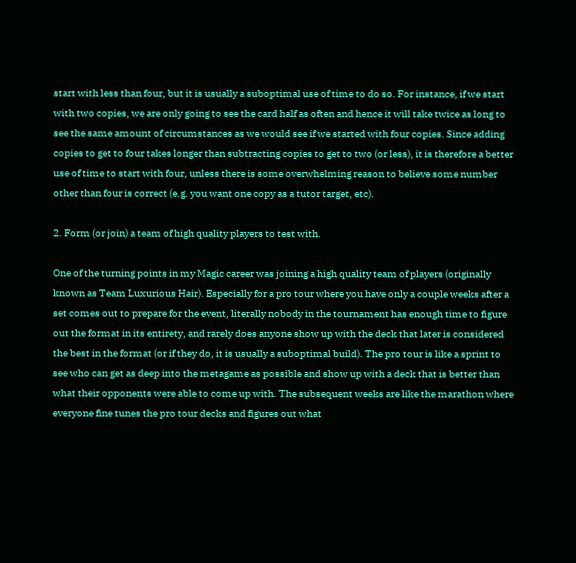start with less than four, but it is usually a suboptimal use of time to do so. For instance, if we start with two copies, we are only going to see the card half as often and hence it will take twice as long to see the same amount of circumstances as we would see if we started with four copies. Since adding copies to get to four takes longer than subtracting copies to get to two (or less), it is therefore a better use of time to start with four, unless there is some overwhelming reason to believe some number other than four is correct (e.g. you want one copy as a tutor target, etc).

2. Form (or join) a team of high quality players to test with.

One of the turning points in my Magic career was joining a high quality team of players (originally known as Team Luxurious Hair). Especially for a pro tour where you have only a couple weeks after a set comes out to prepare for the event, literally nobody in the tournament has enough time to figure out the format in its entirety, and rarely does anyone show up with the deck that later is considered the best in the format (or if they do, it is usually a suboptimal build). The pro tour is like a sprint to see who can get as deep into the metagame as possible and show up with a deck that is better than what their opponents were able to come up with. The subsequent weeks are like the marathon where everyone fine tunes the pro tour decks and figures out what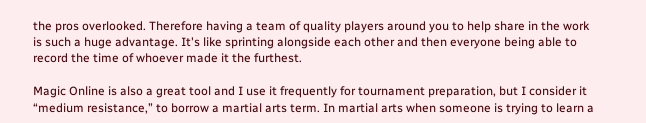the pros overlooked. Therefore having a team of quality players around you to help share in the work is such a huge advantage. It's like sprinting alongside each other and then everyone being able to record the time of whoever made it the furthest.

Magic Online is also a great tool and I use it frequently for tournament preparation, but I consider it “medium resistance,” to borrow a martial arts term. In martial arts when someone is trying to learn a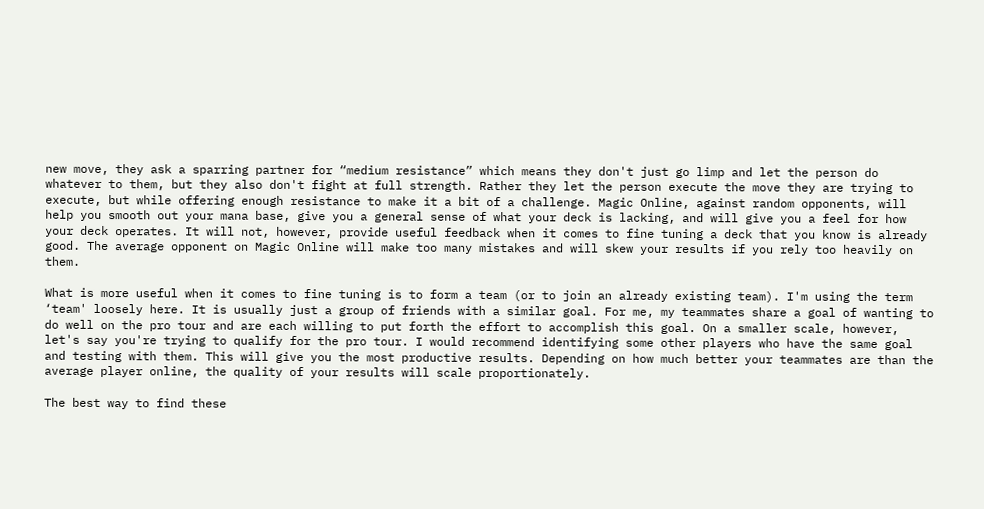new move, they ask a sparring partner for “medium resistance” which means they don't just go limp and let the person do whatever to them, but they also don't fight at full strength. Rather they let the person execute the move they are trying to execute, but while offering enough resistance to make it a bit of a challenge. Magic Online, against random opponents, will help you smooth out your mana base, give you a general sense of what your deck is lacking, and will give you a feel for how your deck operates. It will not, however, provide useful feedback when it comes to fine tuning a deck that you know is already good. The average opponent on Magic Online will make too many mistakes and will skew your results if you rely too heavily on them.

What is more useful when it comes to fine tuning is to form a team (or to join an already existing team). I'm using the term ‘team' loosely here. It is usually just a group of friends with a similar goal. For me, my teammates share a goal of wanting to do well on the pro tour and are each willing to put forth the effort to accomplish this goal. On a smaller scale, however, let's say you're trying to qualify for the pro tour. I would recommend identifying some other players who have the same goal and testing with them. This will give you the most productive results. Depending on how much better your teammates are than the average player online, the quality of your results will scale proportionately.

The best way to find these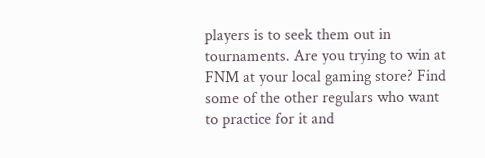players is to seek them out in tournaments. Are you trying to win at FNM at your local gaming store? Find some of the other regulars who want to practice for it and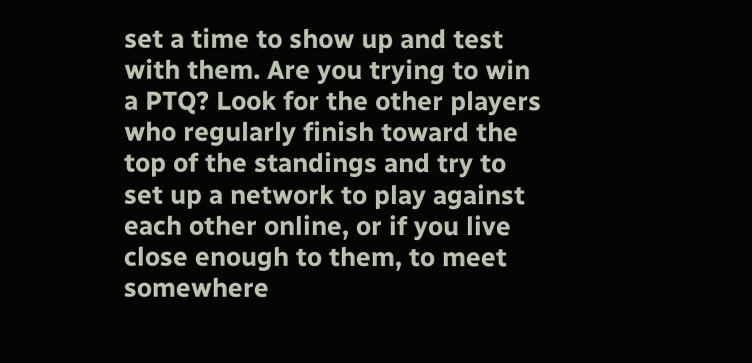set a time to show up and test with them. Are you trying to win a PTQ? Look for the other players who regularly finish toward the top of the standings and try to set up a network to play against each other online, or if you live close enough to them, to meet somewhere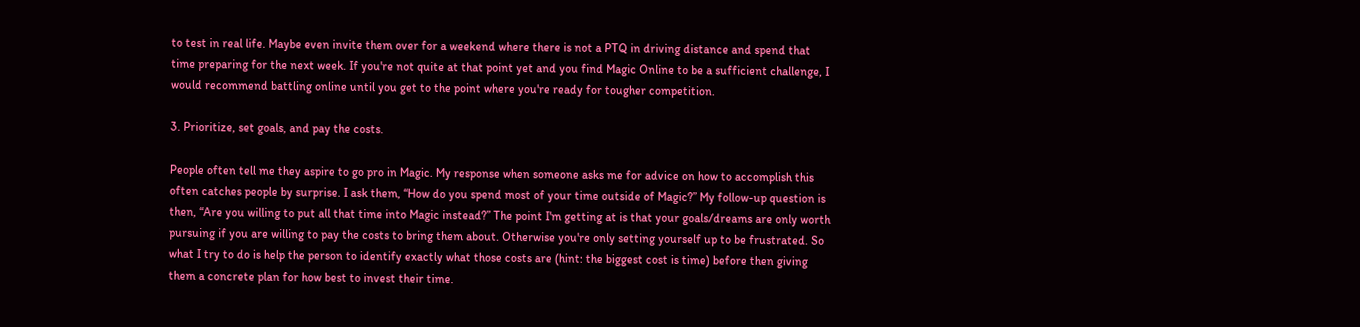to test in real life. Maybe even invite them over for a weekend where there is not a PTQ in driving distance and spend that time preparing for the next week. If you're not quite at that point yet and you find Magic Online to be a sufficient challenge, I would recommend battling online until you get to the point where you're ready for tougher competition.

3. Prioritize, set goals, and pay the costs.

People often tell me they aspire to go pro in Magic. My response when someone asks me for advice on how to accomplish this often catches people by surprise. I ask them, “How do you spend most of your time outside of Magic?” My follow-up question is then, “Are you willing to put all that time into Magic instead?” The point I'm getting at is that your goals/dreams are only worth pursuing if you are willing to pay the costs to bring them about. Otherwise you're only setting yourself up to be frustrated. So what I try to do is help the person to identify exactly what those costs are (hint: the biggest cost is time) before then giving them a concrete plan for how best to invest their time.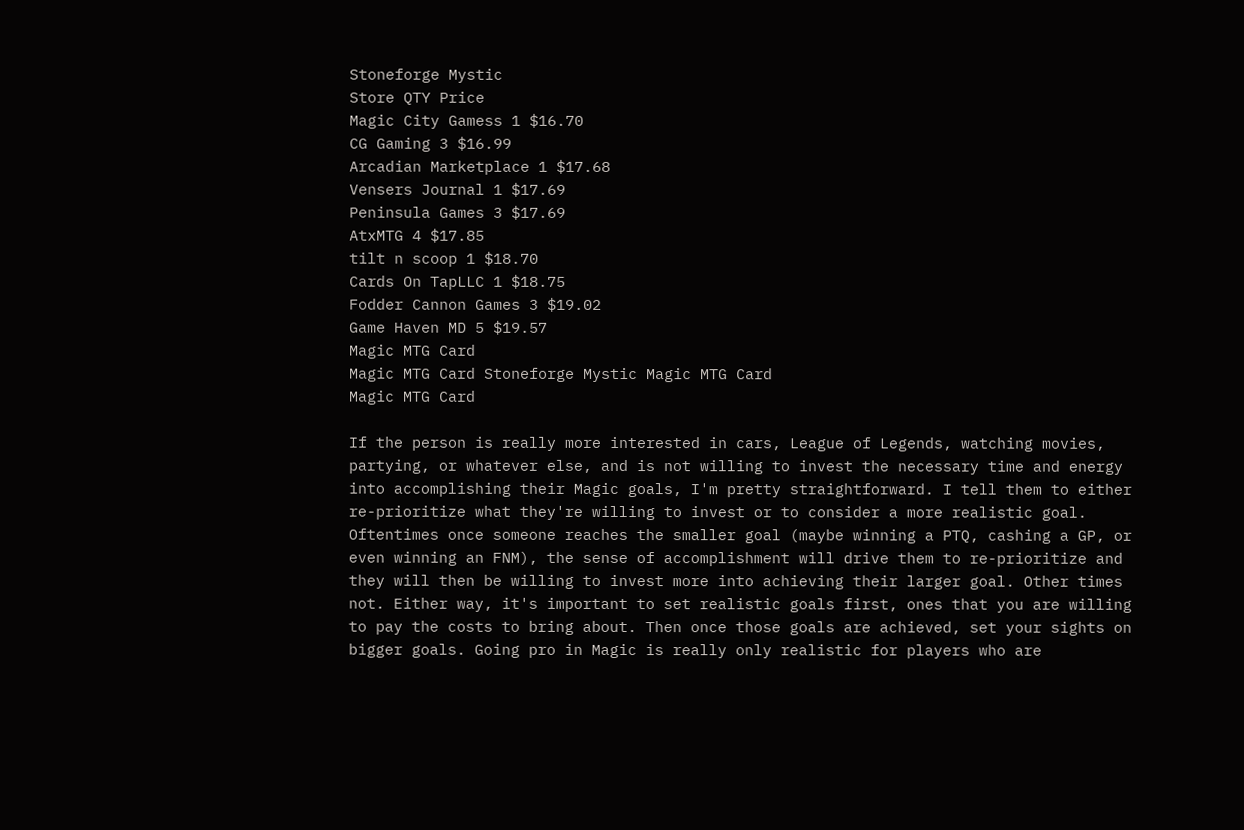Stoneforge Mystic
Store QTY Price
Magic City Gamess 1 $16.70
CG Gaming 3 $16.99
Arcadian Marketplace 1 $17.68
Vensers Journal 1 $17.69
Peninsula Games 3 $17.69
AtxMTG 4 $17.85
tilt n scoop 1 $18.70
Cards On TapLLC 1 $18.75
Fodder Cannon Games 3 $19.02
Game Haven MD 5 $19.57
Magic MTG Card
Magic MTG Card Stoneforge Mystic Magic MTG Card
Magic MTG Card

If the person is really more interested in cars, League of Legends, watching movies, partying, or whatever else, and is not willing to invest the necessary time and energy into accomplishing their Magic goals, I'm pretty straightforward. I tell them to either re-prioritize what they're willing to invest or to consider a more realistic goal. Oftentimes once someone reaches the smaller goal (maybe winning a PTQ, cashing a GP, or even winning an FNM), the sense of accomplishment will drive them to re-prioritize and they will then be willing to invest more into achieving their larger goal. Other times not. Either way, it's important to set realistic goals first, ones that you are willing to pay the costs to bring about. Then once those goals are achieved, set your sights on bigger goals. Going pro in Magic is really only realistic for players who are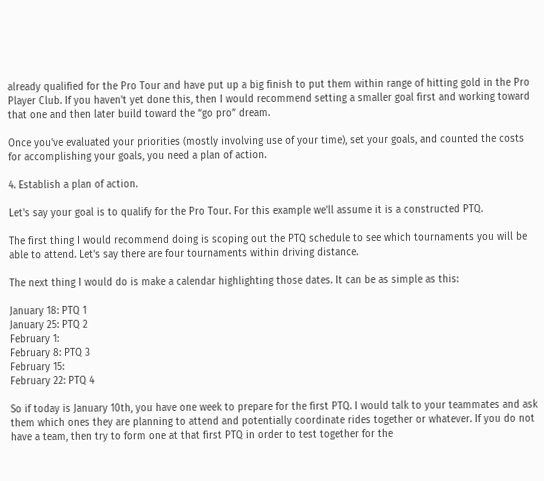already qualified for the Pro Tour and have put up a big finish to put them within range of hitting gold in the Pro Player Club. If you haven't yet done this, then I would recommend setting a smaller goal first and working toward that one and then later build toward the “go pro” dream.

Once you've evaluated your priorities (mostly involving use of your time), set your goals, and counted the costs for accomplishing your goals, you need a plan of action.

4. Establish a plan of action.

Let's say your goal is to qualify for the Pro Tour. For this example we'll assume it is a constructed PTQ.

The first thing I would recommend doing is scoping out the PTQ schedule to see which tournaments you will be able to attend. Let's say there are four tournaments within driving distance.

The next thing I would do is make a calendar highlighting those dates. It can be as simple as this:

January 18: PTQ 1
January 25: PTQ 2
February 1:
February 8: PTQ 3
February 15:
February 22: PTQ 4

So if today is January 10th, you have one week to prepare for the first PTQ. I would talk to your teammates and ask them which ones they are planning to attend and potentially coordinate rides together or whatever. If you do not have a team, then try to form one at that first PTQ in order to test together for the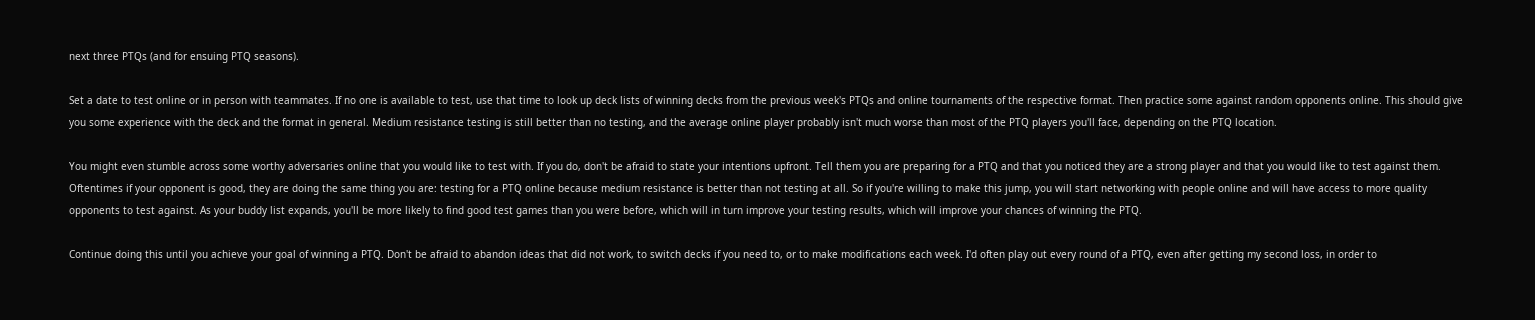next three PTQs (and for ensuing PTQ seasons).

Set a date to test online or in person with teammates. If no one is available to test, use that time to look up deck lists of winning decks from the previous week's PTQs and online tournaments of the respective format. Then practice some against random opponents online. This should give you some experience with the deck and the format in general. Medium resistance testing is still better than no testing, and the average online player probably isn't much worse than most of the PTQ players you'll face, depending on the PTQ location.

You might even stumble across some worthy adversaries online that you would like to test with. If you do, don't be afraid to state your intentions upfront. Tell them you are preparing for a PTQ and that you noticed they are a strong player and that you would like to test against them. Oftentimes if your opponent is good, they are doing the same thing you are: testing for a PTQ online because medium resistance is better than not testing at all. So if you're willing to make this jump, you will start networking with people online and will have access to more quality opponents to test against. As your buddy list expands, you'll be more likely to find good test games than you were before, which will in turn improve your testing results, which will improve your chances of winning the PTQ.

Continue doing this until you achieve your goal of winning a PTQ. Don't be afraid to abandon ideas that did not work, to switch decks if you need to, or to make modifications each week. I'd often play out every round of a PTQ, even after getting my second loss, in order to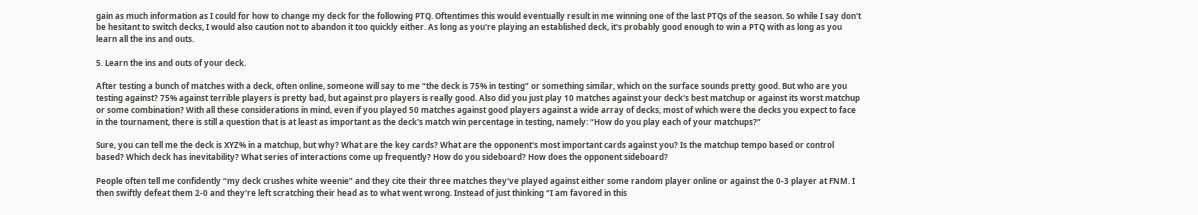gain as much information as I could for how to change my deck for the following PTQ. Oftentimes this would eventually result in me winning one of the last PTQs of the season. So while I say don't be hesitant to switch decks, I would also caution not to abandon it too quickly either. As long as you're playing an established deck, it's probably good enough to win a PTQ with as long as you learn all the ins and outs.

5. Learn the ins and outs of your deck.

After testing a bunch of matches with a deck, often online, someone will say to me “the deck is 75% in testing” or something similar, which on the surface sounds pretty good. But who are you testing against? 75% against terrible players is pretty bad, but against pro players is really good. Also did you just play 10 matches against your deck's best matchup or against its worst matchup or some combination? With all these considerations in mind, even if you played 50 matches against good players against a wide array of decks, most of which were the decks you expect to face in the tournament, there is still a question that is at least as important as the deck's match win percentage in testing, namely: “How do you play each of your matchups?”

Sure, you can tell me the deck is XYZ% in a matchup, but why? What are the key cards? What are the opponent's most important cards against you? Is the matchup tempo based or control based? Which deck has inevitability? What series of interactions come up frequently? How do you sideboard? How does the opponent sideboard?

People often tell me confidently “my deck crushes white weenie” and they cite their three matches they've played against either some random player online or against the 0-3 player at FNM. I then swiftly defeat them 2-0 and they're left scratching their head as to what went wrong. Instead of just thinking “I am favored in this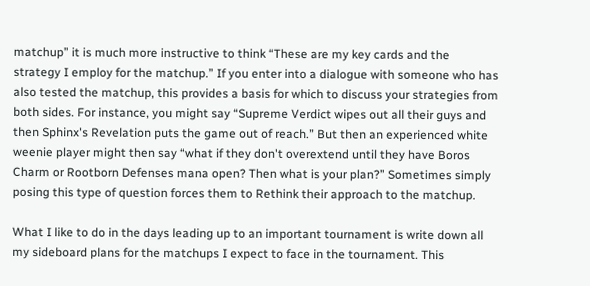matchup” it is much more instructive to think “These are my key cards and the strategy I employ for the matchup.” If you enter into a dialogue with someone who has also tested the matchup, this provides a basis for which to discuss your strategies from both sides. For instance, you might say “Supreme Verdict wipes out all their guys and then Sphinx's Revelation puts the game out of reach.” But then an experienced white weenie player might then say “what if they don't overextend until they have Boros Charm or Rootborn Defenses mana open? Then what is your plan?” Sometimes simply posing this type of question forces them to Rethink their approach to the matchup.

What I like to do in the days leading up to an important tournament is write down all my sideboard plans for the matchups I expect to face in the tournament. This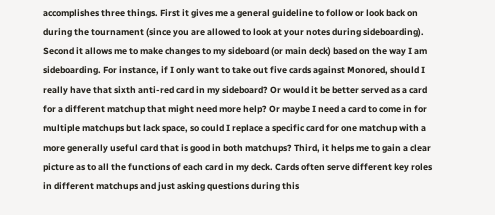accomplishes three things. First it gives me a general guideline to follow or look back on during the tournament (since you are allowed to look at your notes during sideboarding). Second it allows me to make changes to my sideboard (or main deck) based on the way I am sideboarding. For instance, if I only want to take out five cards against Monored, should I really have that sixth anti-red card in my sideboard? Or would it be better served as a card for a different matchup that might need more help? Or maybe I need a card to come in for multiple matchups but lack space, so could I replace a specific card for one matchup with a more generally useful card that is good in both matchups? Third, it helps me to gain a clear picture as to all the functions of each card in my deck. Cards often serve different key roles in different matchups and just asking questions during this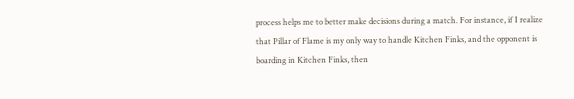process helps me to better make decisions during a match. For instance, if I realize that Pillar of Flame is my only way to handle Kitchen Finks, and the opponent is boarding in Kitchen Finks, then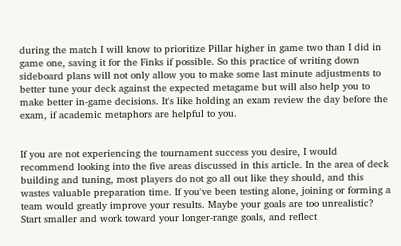during the match I will know to prioritize Pillar higher in game two than I did in game one, saving it for the Finks if possible. So this practice of writing down sideboard plans will not only allow you to make some last minute adjustments to better tune your deck against the expected metagame but will also help you to make better in-game decisions. It's like holding an exam review the day before the exam, if academic metaphors are helpful to you.


If you are not experiencing the tournament success you desire, I would recommend looking into the five areas discussed in this article. In the area of deck building and tuning, most players do not go all out like they should, and this wastes valuable preparation time. If you've been testing alone, joining or forming a team would greatly improve your results. Maybe your goals are too unrealistic? Start smaller and work toward your longer-range goals, and reflect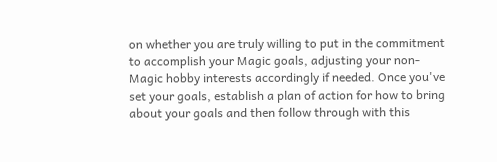on whether you are truly willing to put in the commitment to accomplish your Magic goals, adjusting your non-Magic hobby interests accordingly if needed. Once you've set your goals, establish a plan of action for how to bring about your goals and then follow through with this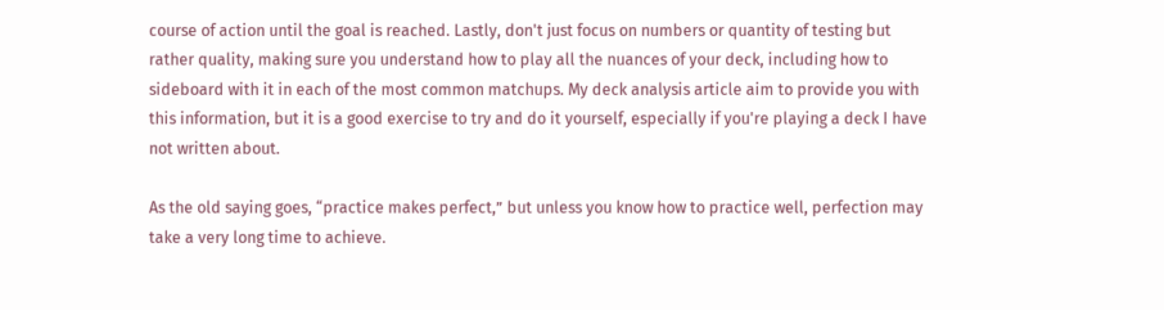course of action until the goal is reached. Lastly, don't just focus on numbers or quantity of testing but rather quality, making sure you understand how to play all the nuances of your deck, including how to sideboard with it in each of the most common matchups. My deck analysis article aim to provide you with this information, but it is a good exercise to try and do it yourself, especially if you're playing a deck I have not written about.

As the old saying goes, “practice makes perfect,” but unless you know how to practice well, perfection may take a very long time to achieve.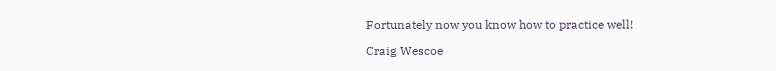Fortunately now you know how to practice well!

Craig Wescoe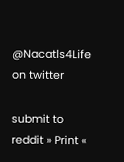@Nacatls4Life on twitter

submit to reddit » Print «